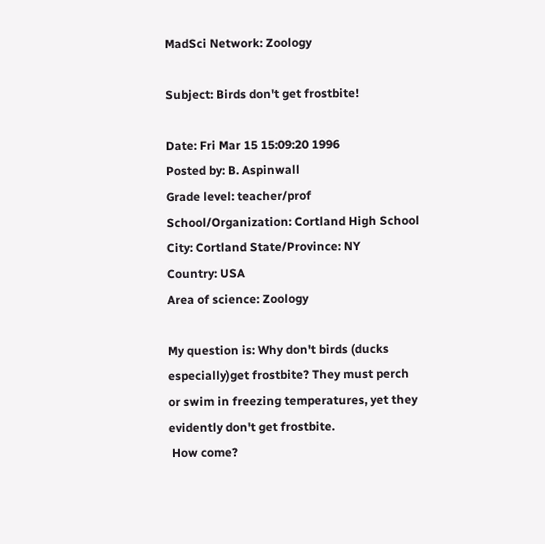MadSci Network: Zoology

Subject: Birds don't get frostbite!

Date: Fri Mar 15 15:09:20 1996
Posted by: B. Aspinwall
Grade level: teacher/prof
School/Organization: Cortland High School
City: Cortland State/Province: NY
Country: USA
Area of science: Zoology

My question is: Why don't birds (ducks especially)get frostbite? They must perch
or swim in freezing temperatures, yet they evidently don't get frostbite.
 How come?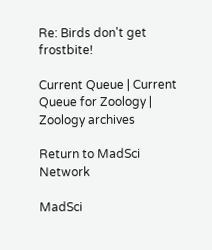Re: Birds don't get frostbite!

Current Queue | Current Queue for Zoology | Zoology archives

Return to MadSci Network

MadSci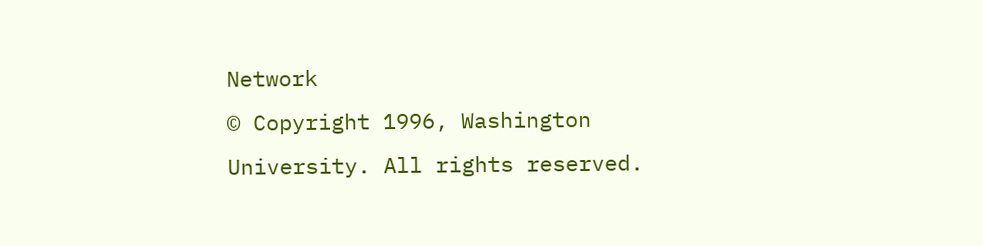Network
© Copyright 1996, Washington University. All rights reserved.